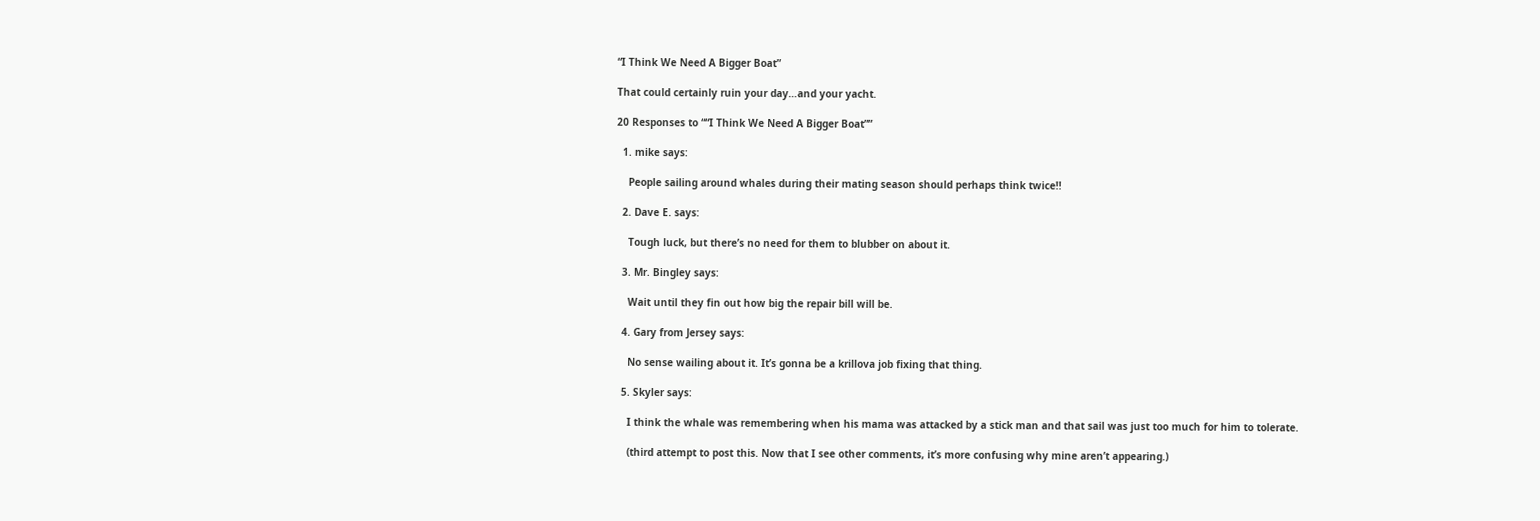“I Think We Need A Bigger Boat”

That could certainly ruin your day…and your yacht.

20 Responses to ““I Think We Need A Bigger Boat””

  1. mike says:

    People sailing around whales during their mating season should perhaps think twice!!

  2. Dave E. says:

    Tough luck, but there’s no need for them to blubber on about it.

  3. Mr. Bingley says:

    Wait until they fin out how big the repair bill will be.

  4. Gary from Jersey says:

    No sense wailing about it. It’s gonna be a krillova job fixing that thing.

  5. Skyler says:

    I think the whale was remembering when his mama was attacked by a stick man and that sail was just too much for him to tolerate.

    (third attempt to post this. Now that I see other comments, it’s more confusing why mine aren’t appearing.)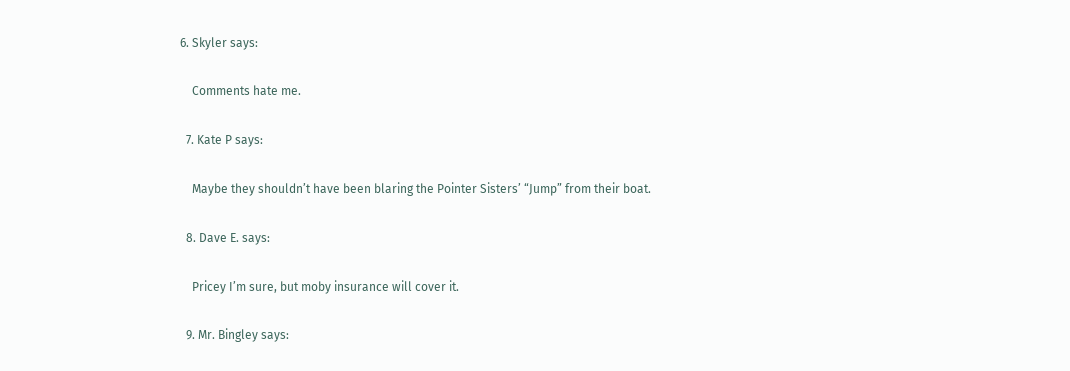6. Skyler says:

    Comments hate me.

  7. Kate P says:

    Maybe they shouldn’t have been blaring the Pointer Sisters’ “Jump” from their boat.

  8. Dave E. says:

    Pricey I’m sure, but moby insurance will cover it.

  9. Mr. Bingley says: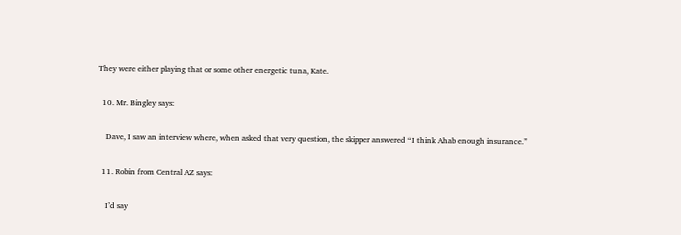They were either playing that or some other energetic tuna, Kate.

  10. Mr. Bingley says:

    Dave, I saw an interview where, when asked that very question, the skipper answered “I think Ahab enough insurance.”

  11. Robin from Central AZ says:

    I’d say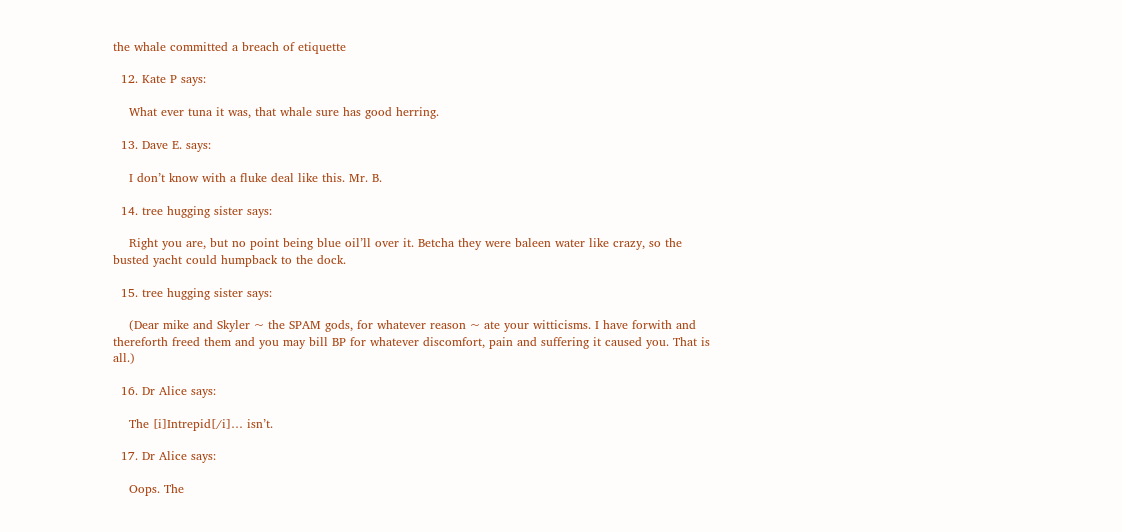the whale committed a breach of etiquette

  12. Kate P says:

    What ever tuna it was, that whale sure has good herring.

  13. Dave E. says:

    I don’t know with a fluke deal like this. Mr. B.

  14. tree hugging sister says:

    Right you are, but no point being blue oil’ll over it. Betcha they were baleen water like crazy, so the busted yacht could humpback to the dock.

  15. tree hugging sister says:

    (Dear mike and Skyler ~ the SPAM gods, for whatever reason ~ ate your witticisms. I have forwith and thereforth freed them and you may bill BP for whatever discomfort, pain and suffering it caused you. That is all.)

  16. Dr Alice says:

    The [i]Intrepid[/i]… isn’t.

  17. Dr Alice says:

    Oops. The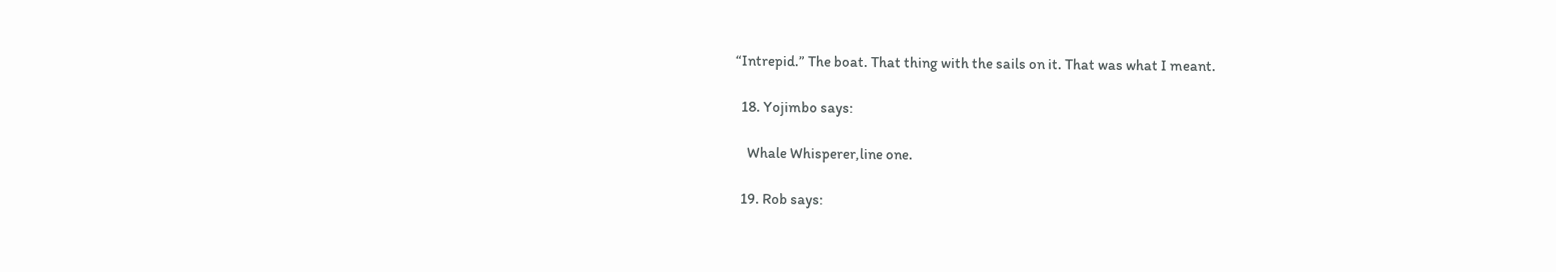“Intrepid.” The boat. That thing with the sails on it. That was what I meant.

  18. Yojimbo says:

    Whale Whisperer,line one.

  19. Rob says: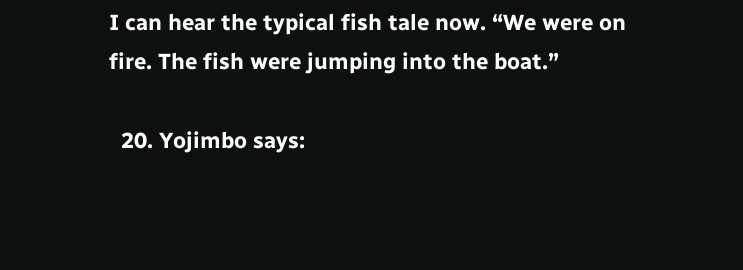I can hear the typical fish tale now. “We were on fire. The fish were jumping into the boat.”

  20. Yojimbo says: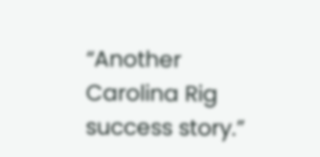“Another Carolina Rig success story.”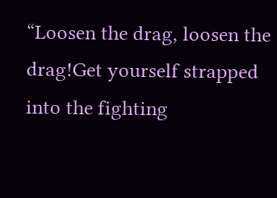“Loosen the drag, loosen the drag!Get yourself strapped into the fighting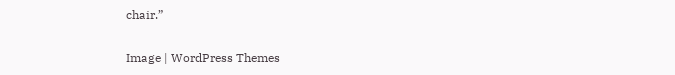chair.”

Image | WordPress Themes